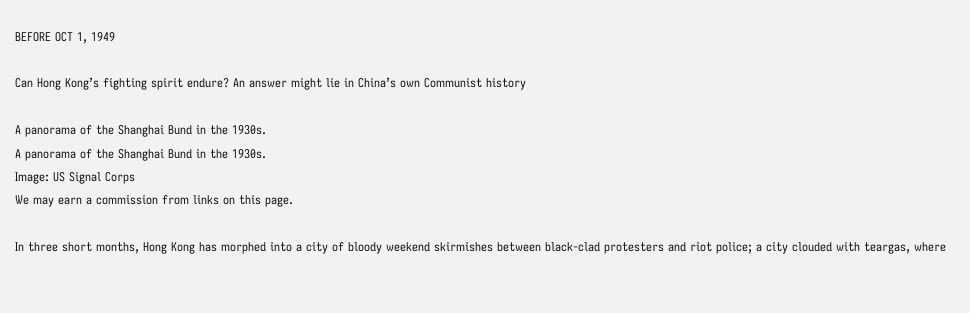BEFORE OCT 1, 1949

Can Hong Kong’s fighting spirit endure? An answer might lie in China’s own Communist history

A panorama of the Shanghai Bund in the 1930s.
A panorama of the Shanghai Bund in the 1930s.
Image: US Signal Corps
We may earn a commission from links on this page.

In three short months, Hong Kong has morphed into a city of bloody weekend skirmishes between black-clad protesters and riot police; a city clouded with teargas, where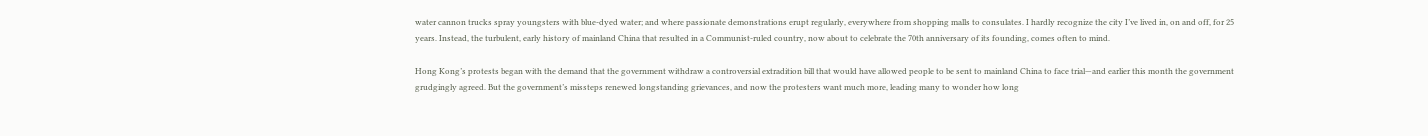water cannon trucks spray youngsters with blue-dyed water; and where passionate demonstrations erupt regularly, everywhere from shopping malls to consulates. I hardly recognize the city I’ve lived in, on and off, for 25 years. Instead, the turbulent, early history of mainland China that resulted in a Communist-ruled country, now about to celebrate the 70th anniversary of its founding, comes often to mind.

Hong Kong’s protests began with the demand that the government withdraw a controversial extradition bill that would have allowed people to be sent to mainland China to face trial—and earlier this month the government grudgingly agreed. But the government’s missteps renewed longstanding grievances, and now the protesters want much more, leading many to wonder how long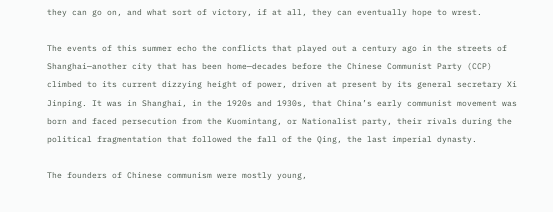they can go on, and what sort of victory, if at all, they can eventually hope to wrest.

The events of this summer echo the conflicts that played out a century ago in the streets of Shanghai—another city that has been home—decades before the Chinese Communist Party (CCP) climbed to its current dizzying height of power, driven at present by its general secretary Xi Jinping. It was in Shanghai, in the 1920s and 1930s, that China’s early communist movement was born and faced persecution from the Kuomintang, or Nationalist party, their rivals during the political fragmentation that followed the fall of the Qing, the last imperial dynasty.

The founders of Chinese communism were mostly young,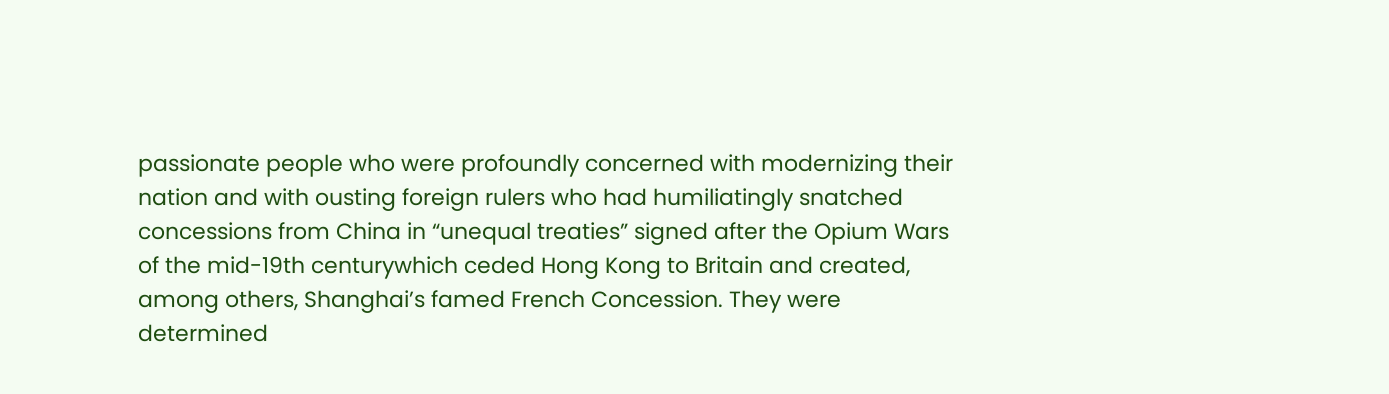passionate people who were profoundly concerned with modernizing their nation and with ousting foreign rulers who had humiliatingly snatched concessions from China in “unequal treaties” signed after the Opium Wars of the mid-19th centurywhich ceded Hong Kong to Britain and created, among others, Shanghai’s famed French Concession. They were determined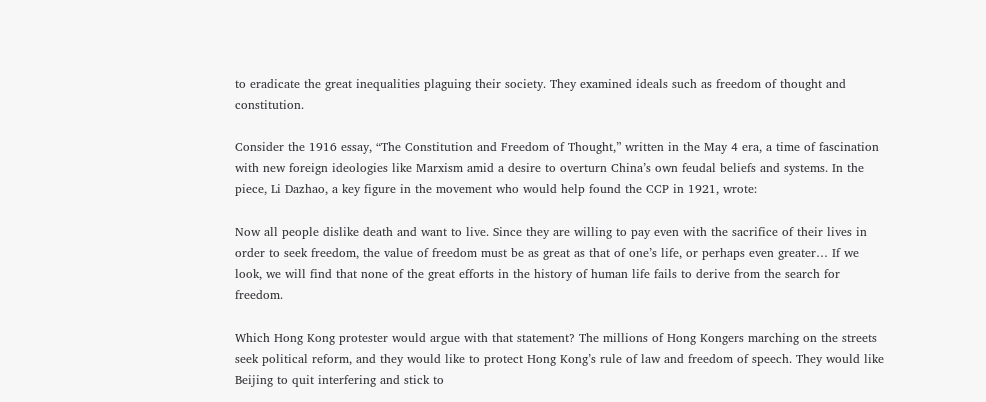to eradicate the great inequalities plaguing their society. They examined ideals such as freedom of thought and constitution.

Consider the 1916 essay, “The Constitution and Freedom of Thought,” written in the May 4 era, a time of fascination with new foreign ideologies like Marxism amid a desire to overturn China’s own feudal beliefs and systems. In the piece, Li Dazhao, a key figure in the movement who would help found the CCP in 1921, wrote:

Now all people dislike death and want to live. Since they are willing to pay even with the sacrifice of their lives in order to seek freedom, the value of freedom must be as great as that of one’s life, or perhaps even greater… If we look, we will find that none of the great efforts in the history of human life fails to derive from the search for freedom.

Which Hong Kong protester would argue with that statement? The millions of Hong Kongers marching on the streets seek political reform, and they would like to protect Hong Kong’s rule of law and freedom of speech. They would like Beijing to quit interfering and stick to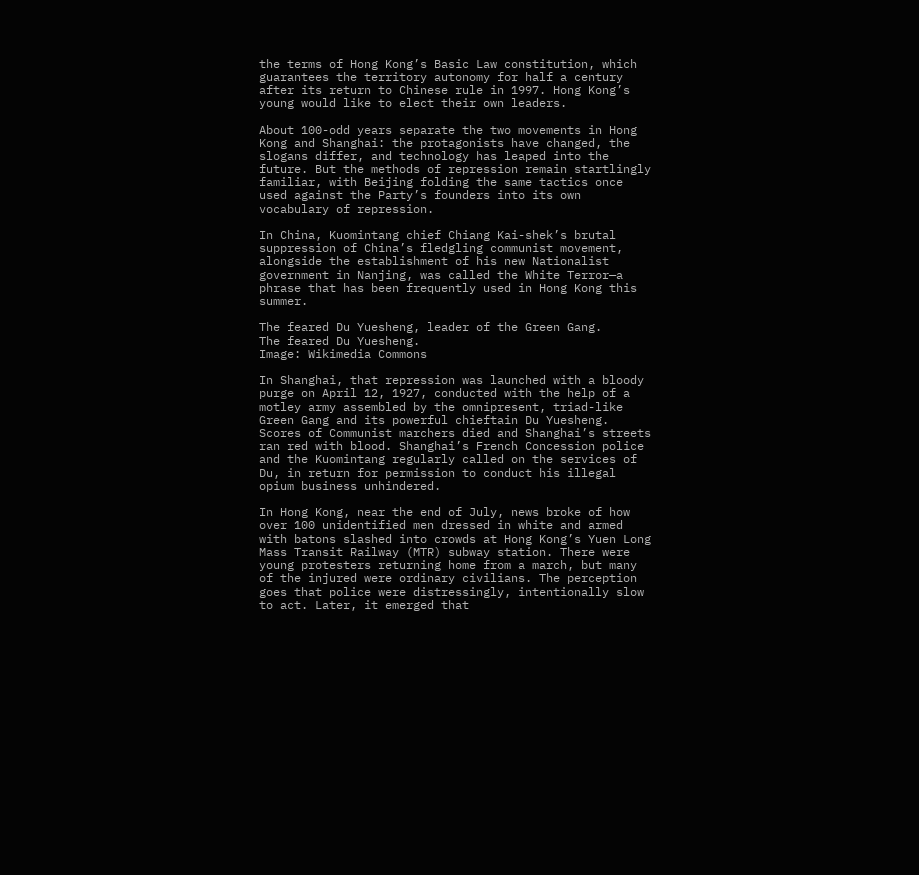the terms of Hong Kong’s Basic Law constitution, which guarantees the territory autonomy for half a century after its return to Chinese rule in 1997. Hong Kong’s young would like to elect their own leaders.

About 100-odd years separate the two movements in Hong Kong and Shanghai: the protagonists have changed, the slogans differ, and technology has leaped into the future. But the methods of repression remain startlingly familiar, with Beijing folding the same tactics once used against the Party’s founders into its own vocabulary of repression.

In China, Kuomintang chief Chiang Kai-shek’s brutal suppression of China’s fledgling communist movement, alongside the establishment of his new Nationalist government in Nanjing, was called the White Terror—a phrase that has been frequently used in Hong Kong this summer.

The feared Du Yuesheng, leader of the Green Gang.
The feared Du Yuesheng.
Image: Wikimedia Commons

In Shanghai, that repression was launched with a bloody purge on April 12, 1927, conducted with the help of a motley army assembled by the omnipresent, triad-like Green Gang and its powerful chieftain Du Yuesheng. Scores of Communist marchers died and Shanghai’s streets ran red with blood. Shanghai’s French Concession police and the Kuomintang regularly called on the services of Du, in return for permission to conduct his illegal opium business unhindered.

In Hong Kong, near the end of July, news broke of how over 100 unidentified men dressed in white and armed with batons slashed into crowds at Hong Kong’s Yuen Long Mass Transit Railway (MTR) subway station. There were young protesters returning home from a march, but many of the injured were ordinary civilians. The perception goes that police were distressingly, intentionally slow to act. Later, it emerged that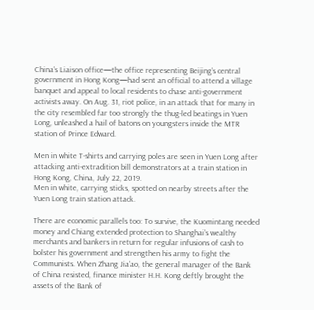China’s Liaison office—the office representing Beijing’s central government in Hong Kong—had sent an official to attend a village banquet and appeal to local residents to chase anti-government activists away. On Aug. 31, riot police, in an attack that for many in the city resembled far too strongly the thug-led beatings in Yuen Long, unleashed a hail of batons on youngsters inside the MTR station of Prince Edward.

Men in white T-shirts and carrying poles are seen in Yuen Long after attacking anti-extradition bill demonstrators at a train station in Hong Kong, China, July 22, 2019.
Men in white, carrying sticks, spotted on nearby streets after the Yuen Long train station attack.

There are economic parallels too: To survive, the Kuomintang needed money and Chiang extended protection to Shanghai’s wealthy merchants and bankers in return for regular infusions of cash to bolster his government and strengthen his army to fight the Communists. When Zhang Jia’ao, the general manager of the Bank of China resisted, finance minister H.H. Kong deftly brought the assets of the Bank of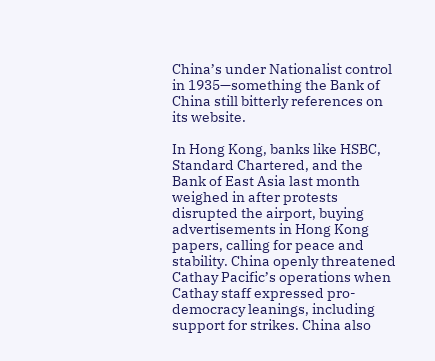China’s under Nationalist control in 1935—something the Bank of China still bitterly references on its website.

In Hong Kong, banks like HSBC, Standard Chartered, and the Bank of East Asia last month weighed in after protests disrupted the airport, buying advertisements in Hong Kong papers, calling for peace and stability. China openly threatened Cathay Pacific’s operations when Cathay staff expressed pro-democracy leanings, including support for strikes. China also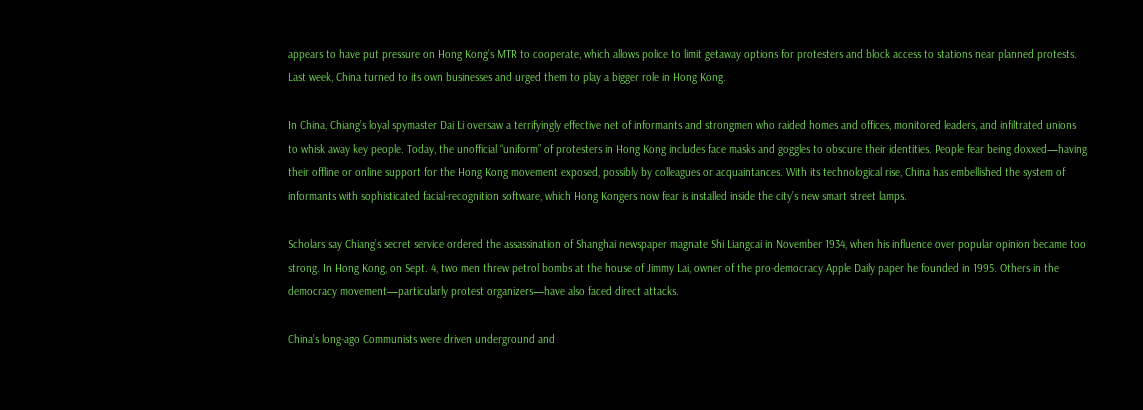appears to have put pressure on Hong Kong’s MTR to cooperate, which allows police to limit getaway options for protesters and block access to stations near planned protests. Last week, China turned to its own businesses and urged them to play a bigger role in Hong Kong.

In China, Chiang’s loyal spymaster Dai Li oversaw a terrifyingly effective net of informants and strongmen who raided homes and offices, monitored leaders, and infiltrated unions to whisk away key people. Today, the unofficial “uniform” of protesters in Hong Kong includes face masks and goggles to obscure their identities. People fear being doxxed—having their offline or online support for the Hong Kong movement exposed, possibly by colleagues or acquaintances. With its technological rise, China has embellished the system of informants with sophisticated facial-recognition software, which Hong Kongers now fear is installed inside the city’s new smart street lamps.

Scholars say Chiang’s secret service ordered the assassination of Shanghai newspaper magnate Shi Liangcai in November 1934, when his influence over popular opinion became too strong. In Hong Kong, on Sept. 4, two men threw petrol bombs at the house of Jimmy Lai, owner of the pro-democracy Apple Daily paper he founded in 1995. Others in the democracy movement—particularly protest organizers—have also faced direct attacks.

China’s long-ago Communists were driven underground and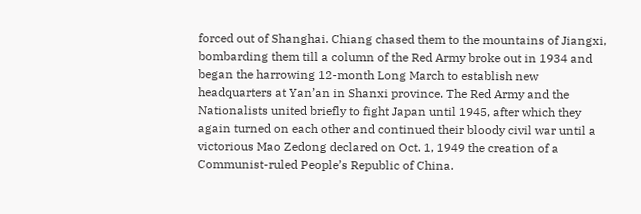forced out of Shanghai. Chiang chased them to the mountains of Jiangxi, bombarding them till a column of the Red Army broke out in 1934 and began the harrowing 12-month Long March to establish new headquarters at Yan’an in Shanxi province. The Red Army and the Nationalists united briefly to fight Japan until 1945, after which they again turned on each other and continued their bloody civil war until a victorious Mao Zedong declared on Oct. 1, 1949 the creation of a Communist-ruled People’s Republic of China.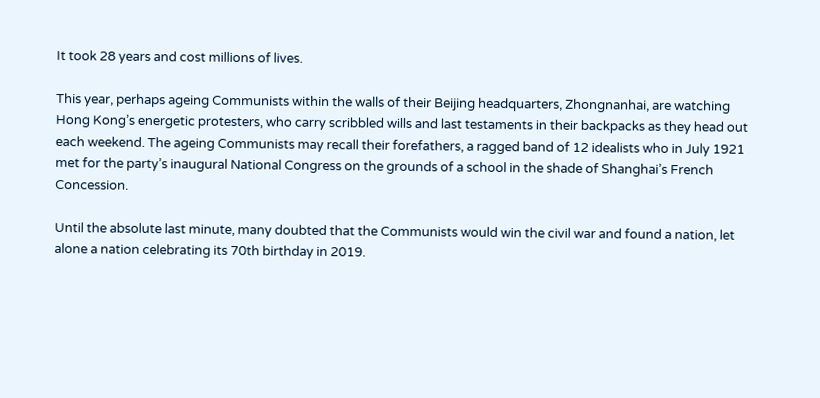It took 28 years and cost millions of lives.

This year, perhaps ageing Communists within the walls of their Beijing headquarters, Zhongnanhai, are watching Hong Kong’s energetic protesters, who carry scribbled wills and last testaments in their backpacks as they head out each weekend. The ageing Communists may recall their forefathers, a ragged band of 12 idealists who in July 1921 met for the party’s inaugural National Congress on the grounds of a school in the shade of Shanghai’s French Concession.

Until the absolute last minute, many doubted that the Communists would win the civil war and found a nation, let alone a nation celebrating its 70th birthday in 2019.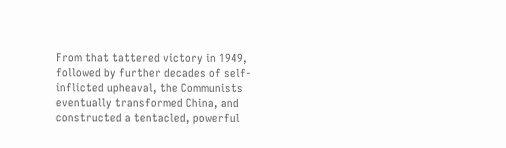From that tattered victory in 1949, followed by further decades of self-inflicted upheaval, the Communists eventually transformed China, and constructed a tentacled, powerful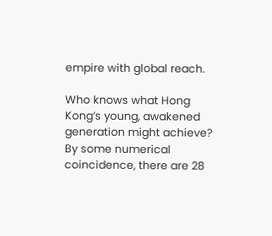empire with global reach.

Who knows what Hong Kong’s young, awakened generation might achieve? By some numerical coincidence, there are 28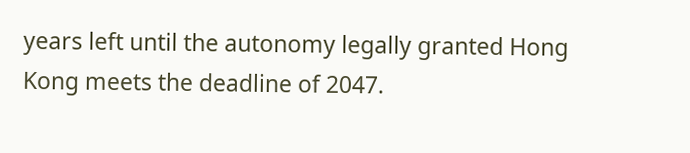years left until the autonomy legally granted Hong Kong meets the deadline of 2047.